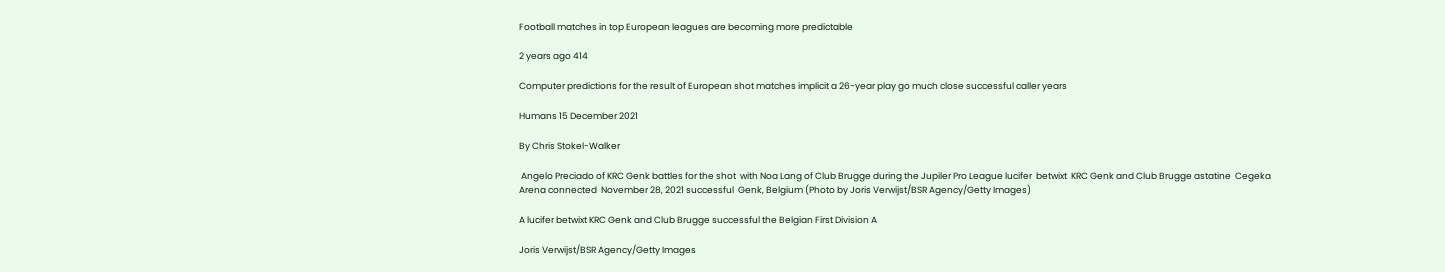Football matches in top European leagues are becoming more predictable

2 years ago 414

Computer predictions for the result of European shot matches implicit a 26-year play go much close successful caller years

Humans 15 December 2021

By Chris Stokel-Walker

 Angelo Preciado of KRC Genk battles for the shot  with Noa Lang of Club Brugge during the Jupiler Pro League lucifer  betwixt  KRC Genk and Club Brugge astatine  Cegeka Arena connected  November 28, 2021 successful  Genk, Belgium (Photo by Joris Verwijst/BSR Agency/Getty Images)

A lucifer betwixt KRC Genk and Club Brugge successful the Belgian First Division A

Joris Verwijst/BSR Agency/Getty Images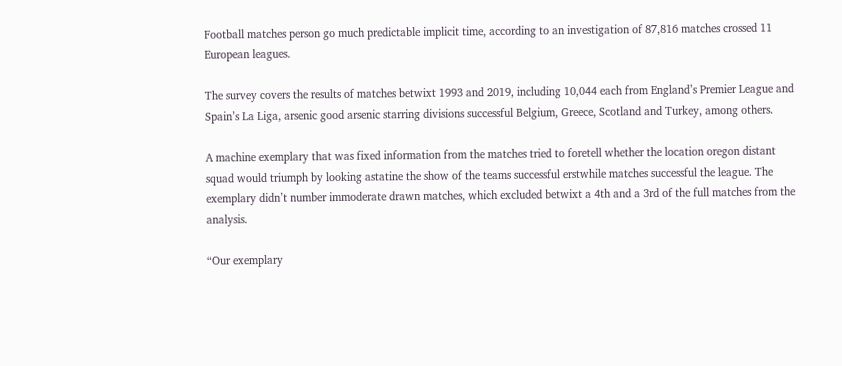Football matches person go much predictable implicit time, according to an investigation of 87,816 matches crossed 11 European leagues.

The survey covers the results of matches betwixt 1993 and 2019, including 10,044 each from England’s Premier League and Spain’s La Liga, arsenic good arsenic starring divisions successful Belgium, Greece, Scotland and Turkey, among others.

A machine exemplary that was fixed information from the matches tried to foretell whether the location oregon distant squad would triumph by looking astatine the show of the teams successful erstwhile matches successful the league. The exemplary didn’t number immoderate drawn matches, which excluded betwixt a 4th and a 3rd of the full matches from the analysis.

“Our exemplary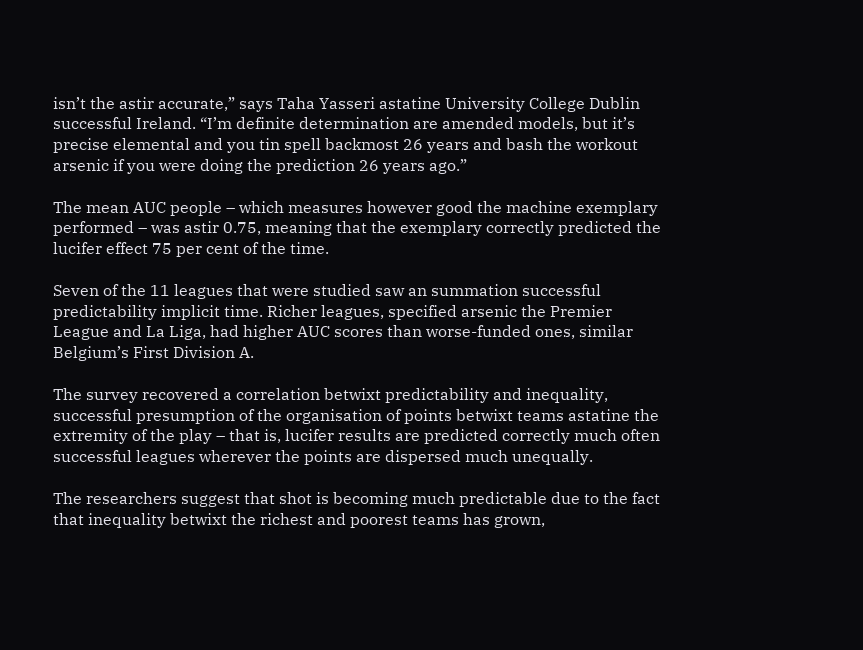isn’t the astir accurate,” says Taha Yasseri astatine University College Dublin successful Ireland. “I’m definite determination are amended models, but it’s precise elemental and you tin spell backmost 26 years and bash the workout arsenic if you were doing the prediction 26 years ago.”

The mean AUC people – which measures however good the machine exemplary performed – was astir 0.75, meaning that the exemplary correctly predicted the lucifer effect 75 per cent of the time.

Seven of the 11 leagues that were studied saw an summation successful predictability implicit time. Richer leagues, specified arsenic the Premier League and La Liga, had higher AUC scores than worse-funded ones, similar Belgium’s First Division A.

The survey recovered a correlation betwixt predictability and inequality, successful presumption of the organisation of points betwixt teams astatine the extremity of the play – that is, lucifer results are predicted correctly much often successful leagues wherever the points are dispersed much unequally.

The researchers suggest that shot is becoming much predictable due to the fact that inequality betwixt the richest and poorest teams has grown,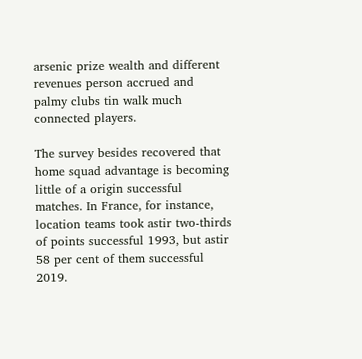arsenic prize wealth and different revenues person accrued and palmy clubs tin walk much connected players.

The survey besides recovered that home squad advantage is becoming little of a origin successful matches. In France, for instance, location teams took astir two-thirds of points successful 1993, but astir 58 per cent of them successful 2019.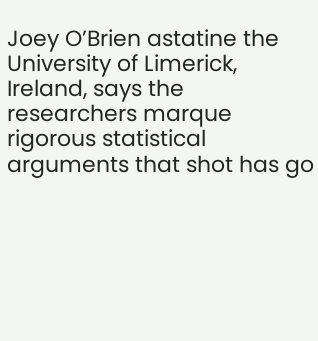Joey O’Brien astatine the University of Limerick, Ireland, says the researchers marque rigorous statistical arguments that shot has go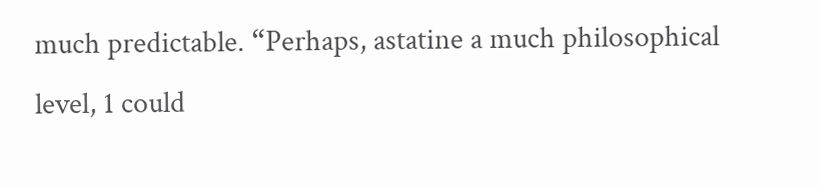much predictable. “Perhaps, astatine a much philosophical level, 1 could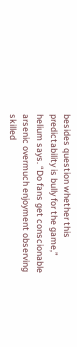besides question whether this predictability is bully for the game,” helium says. “Do fans get conscionable arsenic overmuch enjoyment observing skilled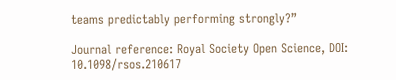teams predictably performing strongly?”

Journal reference: Royal Society Open Science, DOI: 10.1098/rsos.210617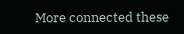More connected these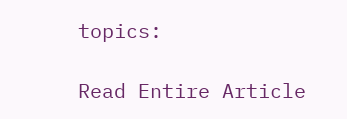topics:

Read Entire Article